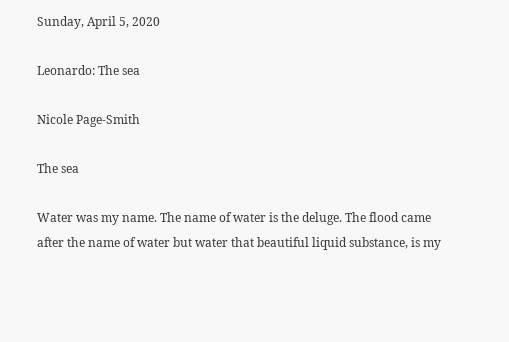Sunday, April 5, 2020

Leonardo: The sea

Nicole Page-Smith

The sea

Water was my name. The name of water is the deluge. The flood came after the name of water but water that beautiful liquid substance, is my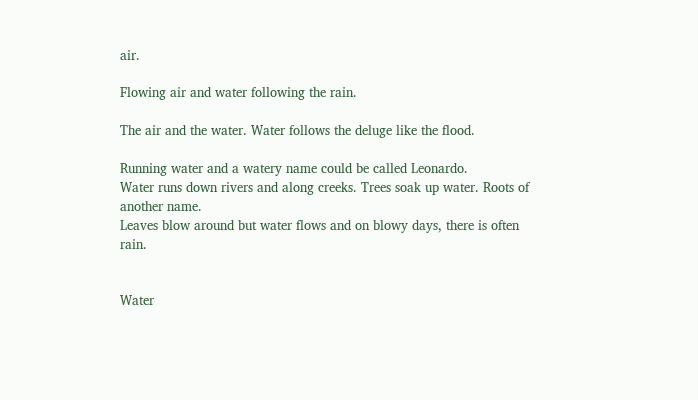air.

Flowing air and water following the rain.

The air and the water. Water follows the deluge like the flood.

Running water and a watery name could be called Leonardo.
Water runs down rivers and along creeks. Trees soak up water. Roots of another name.
Leaves blow around but water flows and on blowy days, there is often rain.


Water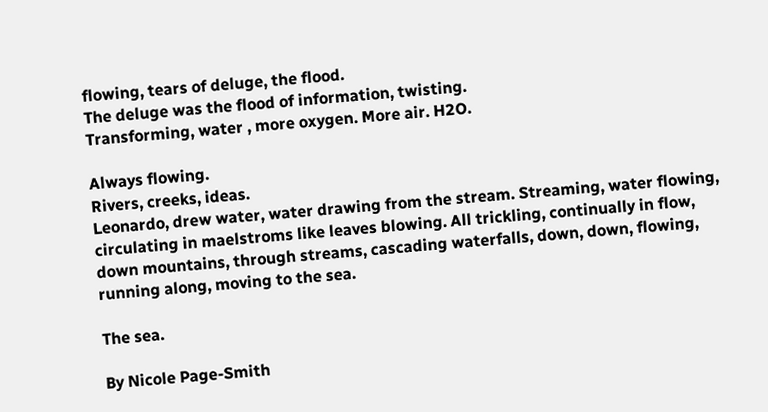flowing, tears of deluge, the flood.
The deluge was the flood of information, twisting.
Transforming, water , more oxygen. More air. H2O.

Always flowing.
Rivers, creeks, ideas.
Leonardo, drew water, water drawing from the stream. Streaming, water flowing, circulating in maelstroms like leaves blowing. All trickling, continually in flow, down mountains, through streams, cascading waterfalls, down, down, flowing, running along, moving to the sea.

The sea.

By Nicole Page-Smith